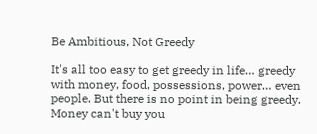Be Ambitious, Not Greedy

It's all too easy to get greedy in life… greedy with money, food, possessions, power… even people. But there is no point in being greedy. Money can't buy you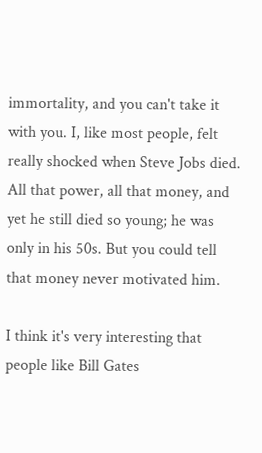immortality, and you can't take it with you. I, like most people, felt really shocked when Steve Jobs died. All that power, all that money, and yet he still died so young; he was only in his 50s. But you could tell that money never motivated him.

I think it's very interesting that people like Bill Gates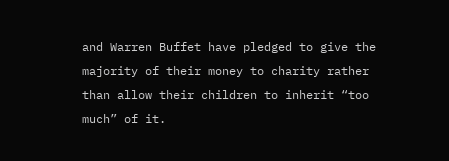and Warren Buffet have pledged to give the majority of their money to charity rather than allow their children to inherit “too much” of it.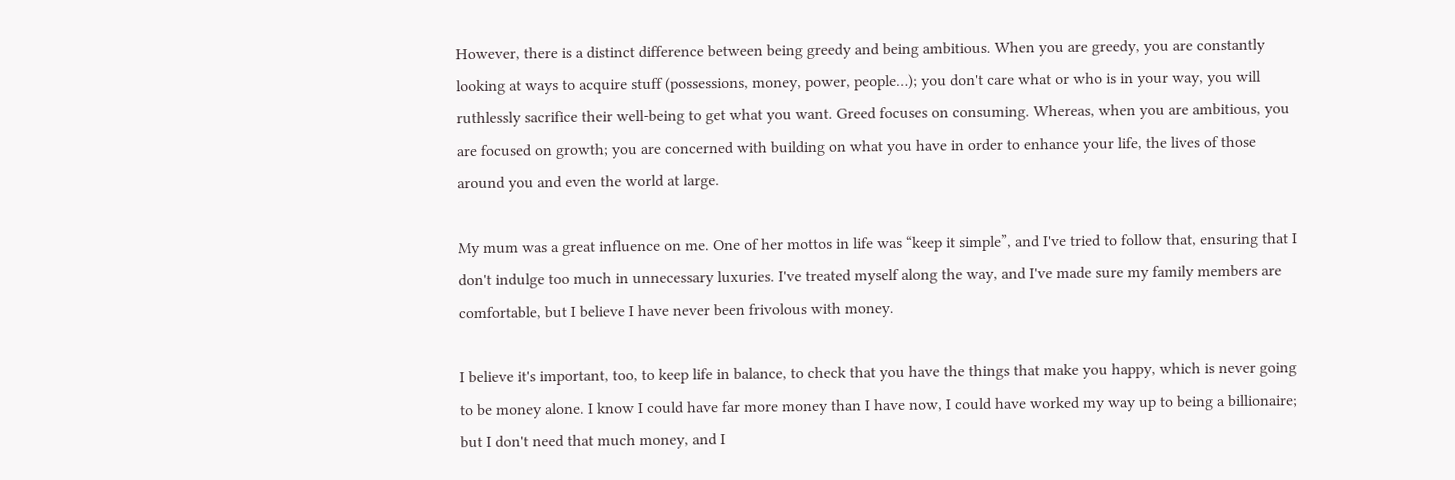However, there is a distinct difference between being greedy and being ambitious. When you are greedy, you are constantly looking at ways to acquire stuff (possessions, money, power, people…); you don't care what or who is in your way, you will ruthlessly sacrifice their well-being to get what you want. Greed focuses on consuming. Whereas, when you are ambitious, you are focused on growth; you are concerned with building on what you have in order to enhance your life, the lives of those around you and even the world at large.

My mum was a great influence on me. One of her mottos in life was “keep it simple”, and I've tried to follow that, ensuring that I don't indulge too much in unnecessary luxuries. I've treated myself along the way, and I've made sure my family members are comfortable, but I believe I have never been frivolous with money.

I believe it's important, too, to keep life in balance, to check that you have the things that make you happy, which is never going to be money alone. I know I could have far more money than I have now, I could have worked my way up to being a billionaire; but I don't need that much money, and I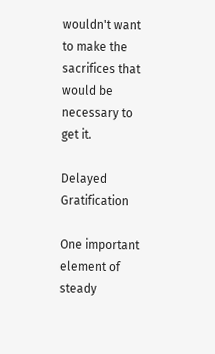wouldn't want to make the sacrifices that would be necessary to get it.

Delayed Gratification

One important element of steady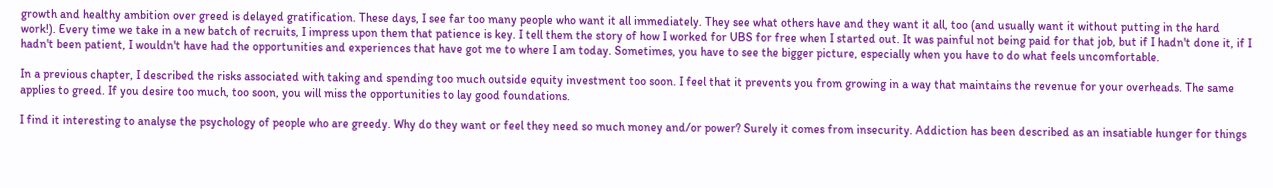growth and healthy ambition over greed is delayed gratification. These days, I see far too many people who want it all immediately. They see what others have and they want it all, too (and usually want it without putting in the hard work!). Every time we take in a new batch of recruits, I impress upon them that patience is key. I tell them the story of how I worked for UBS for free when I started out. It was painful not being paid for that job, but if I hadn't done it, if I hadn't been patient, I wouldn't have had the opportunities and experiences that have got me to where I am today. Sometimes, you have to see the bigger picture, especially when you have to do what feels uncomfortable.

In a previous chapter, I described the risks associated with taking and spending too much outside equity investment too soon. I feel that it prevents you from growing in a way that maintains the revenue for your overheads. The same applies to greed. If you desire too much, too soon, you will miss the opportunities to lay good foundations.

I find it interesting to analyse the psychology of people who are greedy. Why do they want or feel they need so much money and/or power? Surely it comes from insecurity. Addiction has been described as an insatiable hunger for things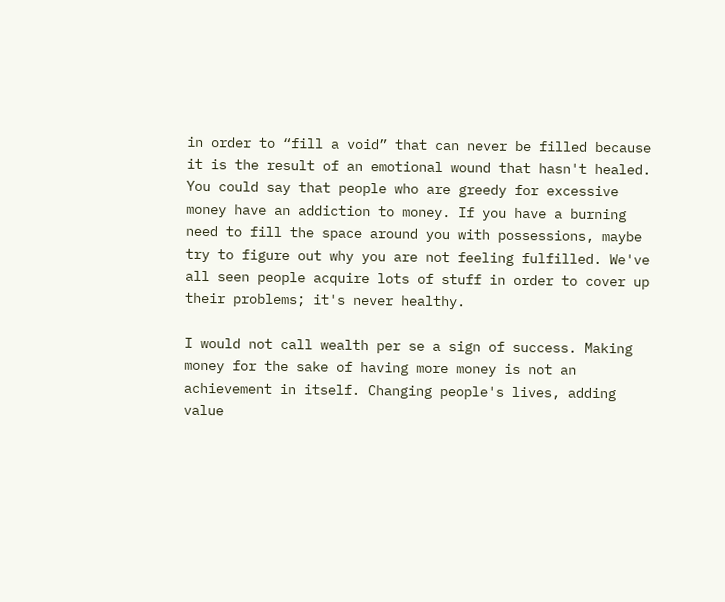in order to “fill a void” that can never be filled because it is the result of an emotional wound that hasn't healed. You could say that people who are greedy for excessive money have an addiction to money. If you have a burning need to fill the space around you with possessions, maybe try to figure out why you are not feeling fulfilled. We've all seen people acquire lots of stuff in order to cover up their problems; it's never healthy.

I would not call wealth per se a sign of success. Making money for the sake of having more money is not an achievement in itself. Changing people's lives, adding value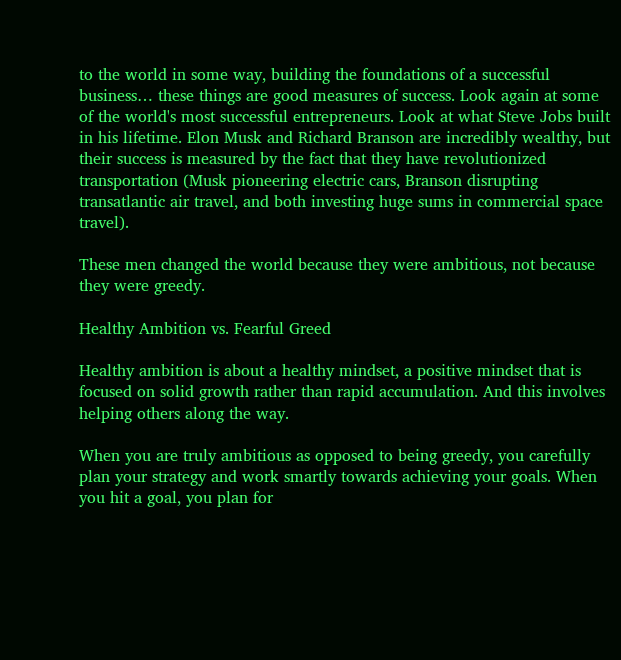to the world in some way, building the foundations of a successful business… these things are good measures of success. Look again at some of the world's most successful entrepreneurs. Look at what Steve Jobs built in his lifetime. Elon Musk and Richard Branson are incredibly wealthy, but their success is measured by the fact that they have revolutionized transportation (Musk pioneering electric cars, Branson disrupting transatlantic air travel, and both investing huge sums in commercial space travel).

These men changed the world because they were ambitious, not because they were greedy.

Healthy Ambition vs. Fearful Greed

Healthy ambition is about a healthy mindset, a positive mindset that is focused on solid growth rather than rapid accumulation. And this involves helping others along the way.

When you are truly ambitious as opposed to being greedy, you carefully plan your strategy and work smartly towards achieving your goals. When you hit a goal, you plan for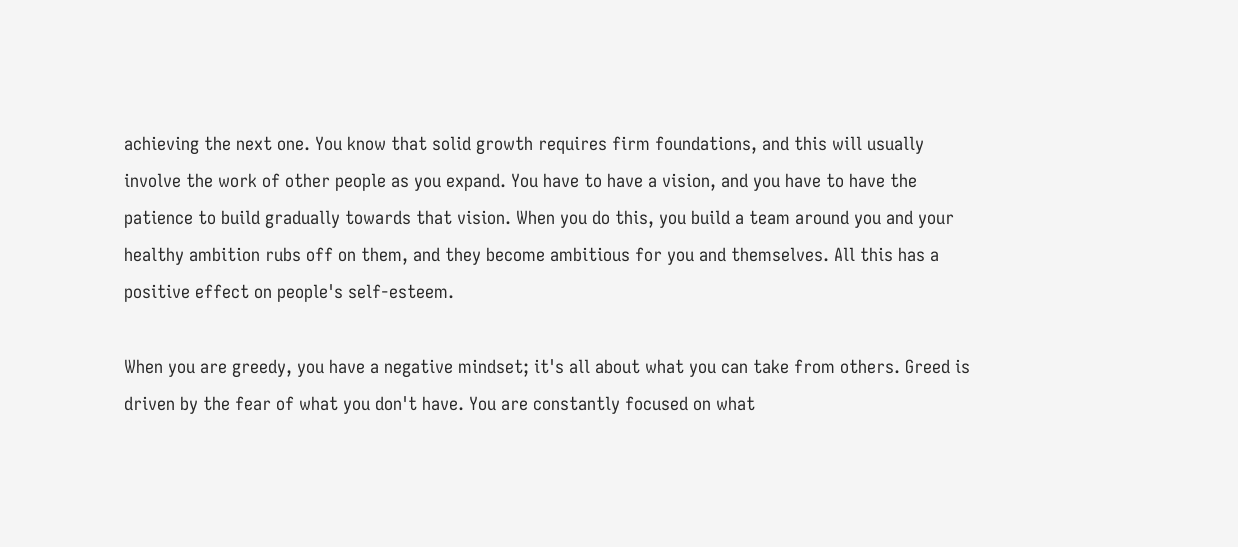achieving the next one. You know that solid growth requires firm foundations, and this will usually involve the work of other people as you expand. You have to have a vision, and you have to have the patience to build gradually towards that vision. When you do this, you build a team around you and your healthy ambition rubs off on them, and they become ambitious for you and themselves. All this has a positive effect on people's self-esteem.

When you are greedy, you have a negative mindset; it's all about what you can take from others. Greed is driven by the fear of what you don't have. You are constantly focused on what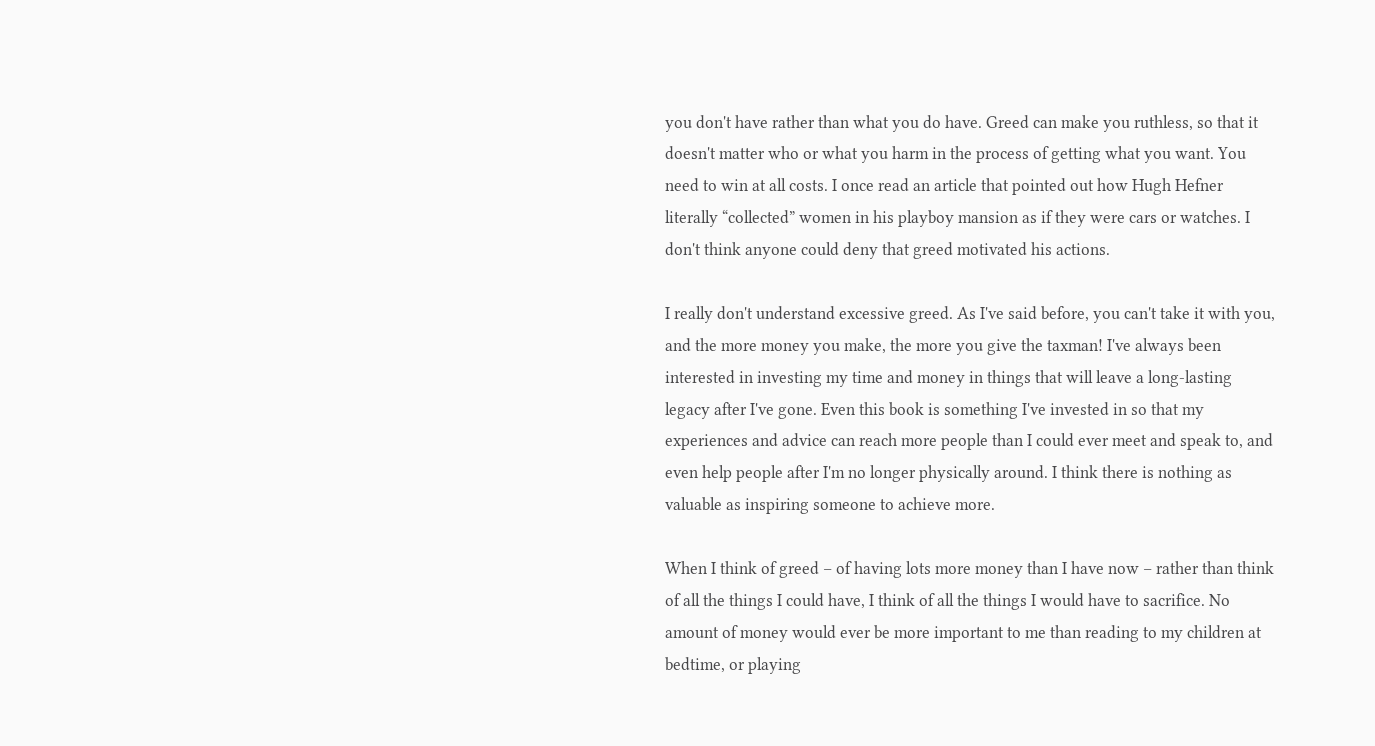you don't have rather than what you do have. Greed can make you ruthless, so that it doesn't matter who or what you harm in the process of getting what you want. You need to win at all costs. I once read an article that pointed out how Hugh Hefner literally “collected” women in his playboy mansion as if they were cars or watches. I don't think anyone could deny that greed motivated his actions.

I really don't understand excessive greed. As I've said before, you can't take it with you, and the more money you make, the more you give the taxman! I've always been interested in investing my time and money in things that will leave a long-lasting legacy after I've gone. Even this book is something I've invested in so that my experiences and advice can reach more people than I could ever meet and speak to, and even help people after I'm no longer physically around. I think there is nothing as valuable as inspiring someone to achieve more.

When I think of greed – of having lots more money than I have now – rather than think of all the things I could have, I think of all the things I would have to sacrifice. No amount of money would ever be more important to me than reading to my children at bedtime, or playing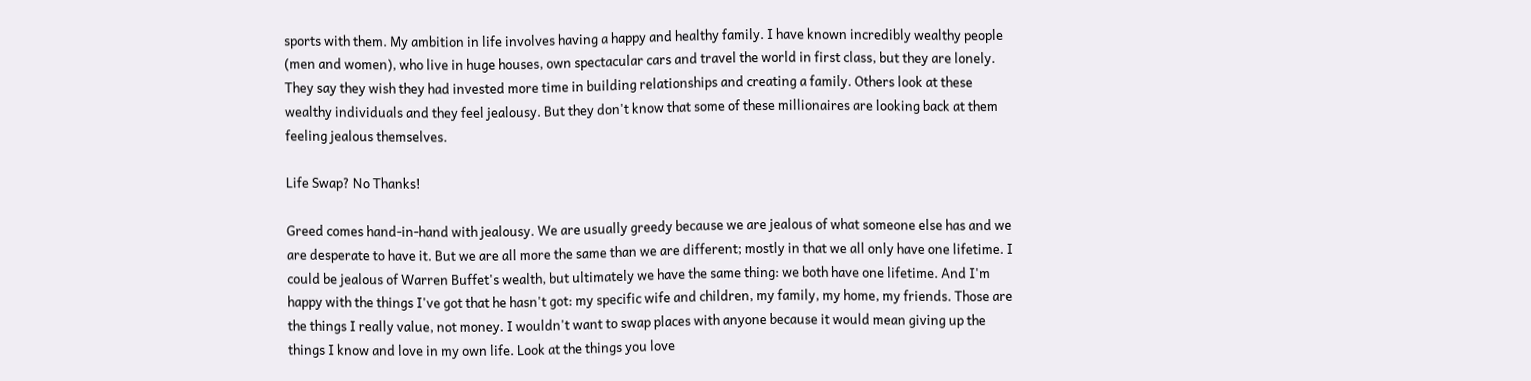sports with them. My ambition in life involves having a happy and healthy family. I have known incredibly wealthy people (men and women), who live in huge houses, own spectacular cars and travel the world in first class, but they are lonely. They say they wish they had invested more time in building relationships and creating a family. Others look at these wealthy individuals and they feel jealousy. But they don't know that some of these millionaires are looking back at them feeling jealous themselves.

Life Swap? No Thanks!

Greed comes hand-in-hand with jealousy. We are usually greedy because we are jealous of what someone else has and we are desperate to have it. But we are all more the same than we are different; mostly in that we all only have one lifetime. I could be jealous of Warren Buffet's wealth, but ultimately we have the same thing: we both have one lifetime. And I'm happy with the things I've got that he hasn't got: my specific wife and children, my family, my home, my friends. Those are the things I really value, not money. I wouldn't want to swap places with anyone because it would mean giving up the things I know and love in my own life. Look at the things you love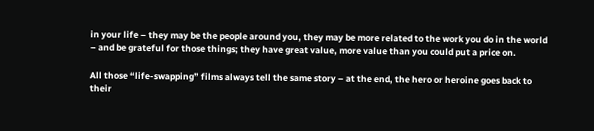in your life – they may be the people around you, they may be more related to the work you do in the world – and be grateful for those things; they have great value, more value than you could put a price on.

All those “life-swapping” films always tell the same story – at the end, the hero or heroine goes back to their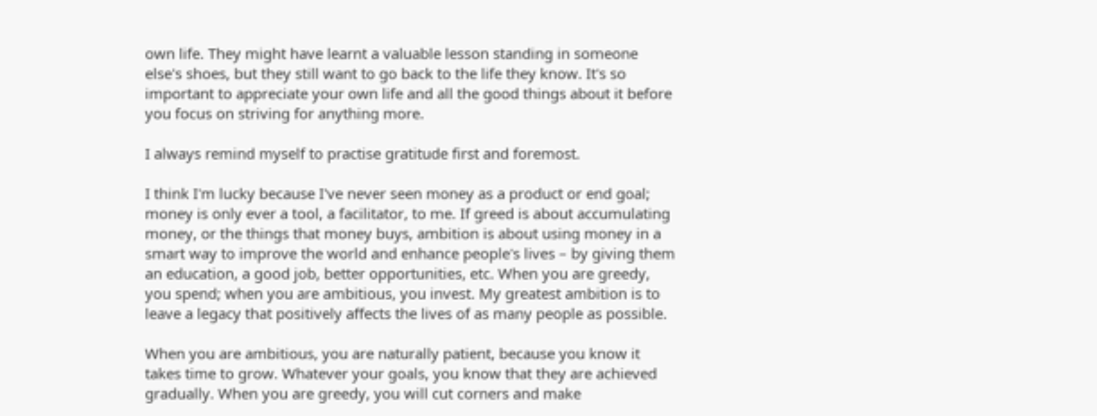own life. They might have learnt a valuable lesson standing in someone else's shoes, but they still want to go back to the life they know. It's so important to appreciate your own life and all the good things about it before you focus on striving for anything more.

I always remind myself to practise gratitude first and foremost.

I think I'm lucky because I've never seen money as a product or end goal; money is only ever a tool, a facilitator, to me. If greed is about accumulating money, or the things that money buys, ambition is about using money in a smart way to improve the world and enhance people's lives – by giving them an education, a good job, better opportunities, etc. When you are greedy, you spend; when you are ambitious, you invest. My greatest ambition is to leave a legacy that positively affects the lives of as many people as possible.

When you are ambitious, you are naturally patient, because you know it takes time to grow. Whatever your goals, you know that they are achieved gradually. When you are greedy, you will cut corners and make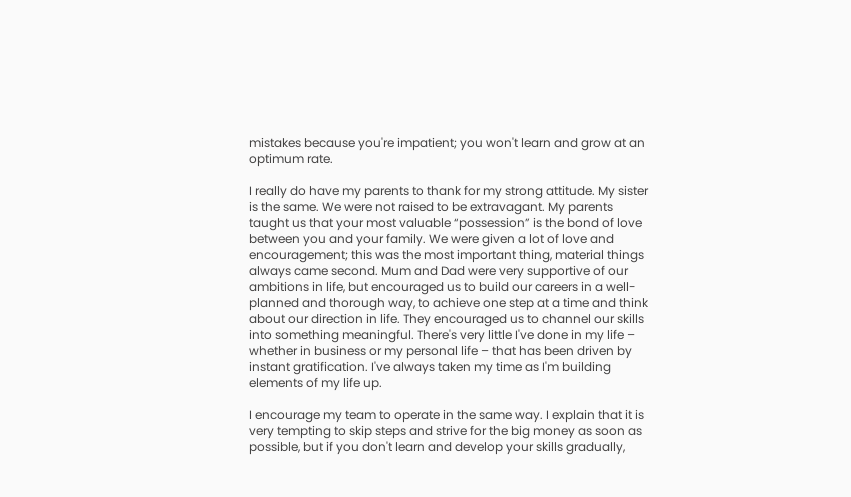mistakes because you're impatient; you won't learn and grow at an optimum rate.

I really do have my parents to thank for my strong attitude. My sister is the same. We were not raised to be extravagant. My parents taught us that your most valuable “possession” is the bond of love between you and your family. We were given a lot of love and encouragement; this was the most important thing, material things always came second. Mum and Dad were very supportive of our ambitions in life, but encouraged us to build our careers in a well-planned and thorough way, to achieve one step at a time and think about our direction in life. They encouraged us to channel our skills into something meaningful. There's very little I've done in my life – whether in business or my personal life – that has been driven by instant gratification. I've always taken my time as I'm building elements of my life up.

I encourage my team to operate in the same way. I explain that it is very tempting to skip steps and strive for the big money as soon as possible, but if you don't learn and develop your skills gradually,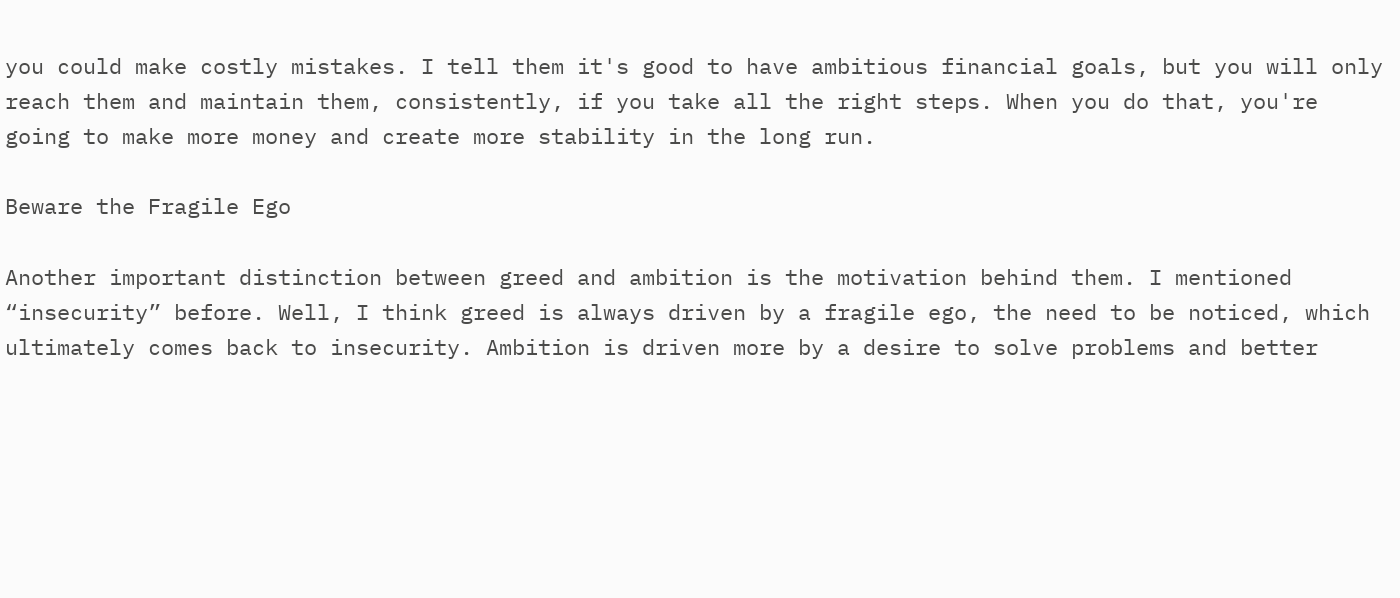you could make costly mistakes. I tell them it's good to have ambitious financial goals, but you will only reach them and maintain them, consistently, if you take all the right steps. When you do that, you're going to make more money and create more stability in the long run.

Beware the Fragile Ego

Another important distinction between greed and ambition is the motivation behind them. I mentioned “insecurity” before. Well, I think greed is always driven by a fragile ego, the need to be noticed, which ultimately comes back to insecurity. Ambition is driven more by a desire to solve problems and better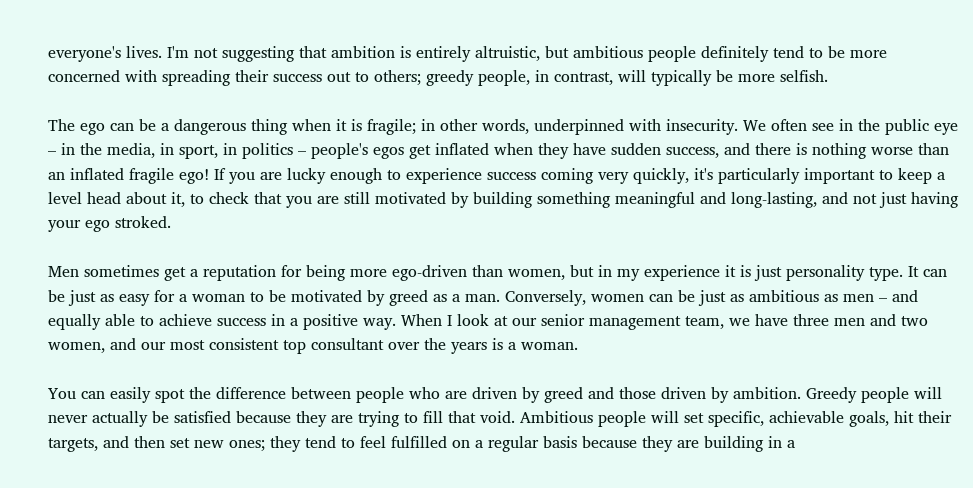everyone's lives. I'm not suggesting that ambition is entirely altruistic, but ambitious people definitely tend to be more concerned with spreading their success out to others; greedy people, in contrast, will typically be more selfish.

The ego can be a dangerous thing when it is fragile; in other words, underpinned with insecurity. We often see in the public eye – in the media, in sport, in politics – people's egos get inflated when they have sudden success, and there is nothing worse than an inflated fragile ego! If you are lucky enough to experience success coming very quickly, it's particularly important to keep a level head about it, to check that you are still motivated by building something meaningful and long-lasting, and not just having your ego stroked.

Men sometimes get a reputation for being more ego-driven than women, but in my experience it is just personality type. It can be just as easy for a woman to be motivated by greed as a man. Conversely, women can be just as ambitious as men – and equally able to achieve success in a positive way. When I look at our senior management team, we have three men and two women, and our most consistent top consultant over the years is a woman.

You can easily spot the difference between people who are driven by greed and those driven by ambition. Greedy people will never actually be satisfied because they are trying to fill that void. Ambitious people will set specific, achievable goals, hit their targets, and then set new ones; they tend to feel fulfilled on a regular basis because they are building in a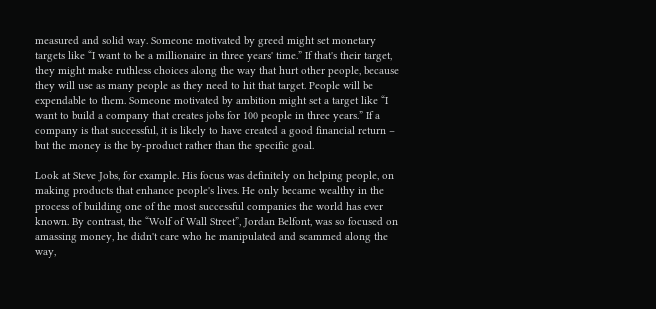measured and solid way. Someone motivated by greed might set monetary targets like “I want to be a millionaire in three years' time.” If that's their target, they might make ruthless choices along the way that hurt other people, because they will use as many people as they need to hit that target. People will be expendable to them. Someone motivated by ambition might set a target like “I want to build a company that creates jobs for 100 people in three years.” If a company is that successful, it is likely to have created a good financial return – but the money is the by-product rather than the specific goal.

Look at Steve Jobs, for example. His focus was definitely on helping people, on making products that enhance people's lives. He only became wealthy in the process of building one of the most successful companies the world has ever known. By contrast, the “Wolf of Wall Street”, Jordan Belfont, was so focused on amassing money, he didn't care who he manipulated and scammed along the way,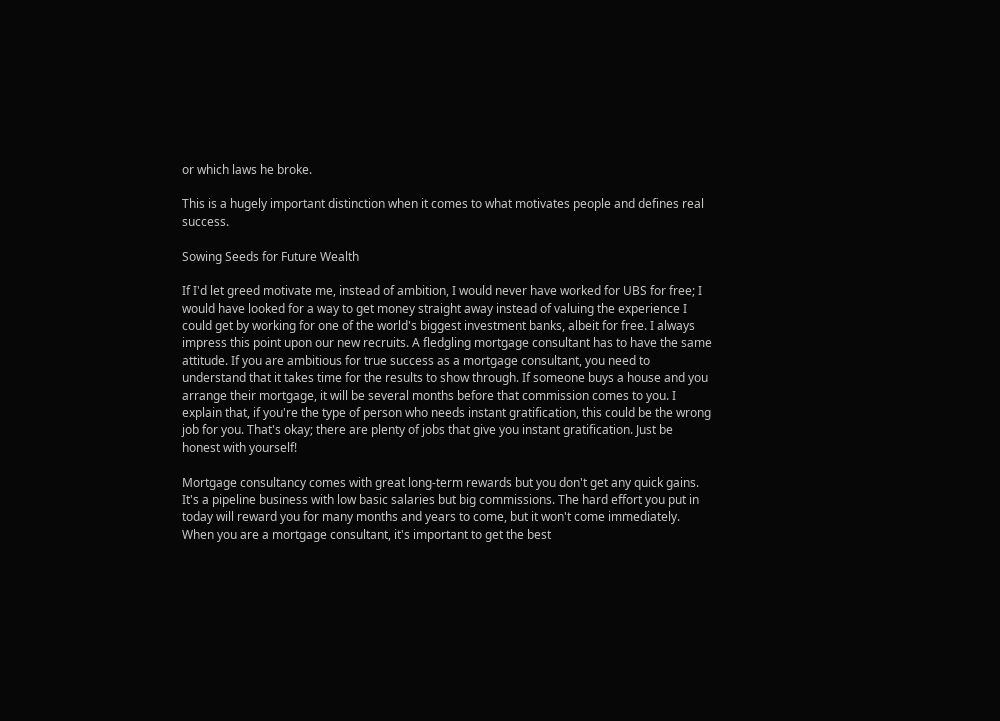or which laws he broke.

This is a hugely important distinction when it comes to what motivates people and defines real success.

Sowing Seeds for Future Wealth

If I'd let greed motivate me, instead of ambition, I would never have worked for UBS for free; I would have looked for a way to get money straight away instead of valuing the experience I could get by working for one of the world's biggest investment banks, albeit for free. I always impress this point upon our new recruits. A fledgling mortgage consultant has to have the same attitude. If you are ambitious for true success as a mortgage consultant, you need to understand that it takes time for the results to show through. If someone buys a house and you arrange their mortgage, it will be several months before that commission comes to you. I explain that, if you're the type of person who needs instant gratification, this could be the wrong job for you. That's okay; there are plenty of jobs that give you instant gratification. Just be honest with yourself!

Mortgage consultancy comes with great long-term rewards but you don't get any quick gains. It's a pipeline business with low basic salaries but big commissions. The hard effort you put in today will reward you for many months and years to come, but it won't come immediately. When you are a mortgage consultant, it's important to get the best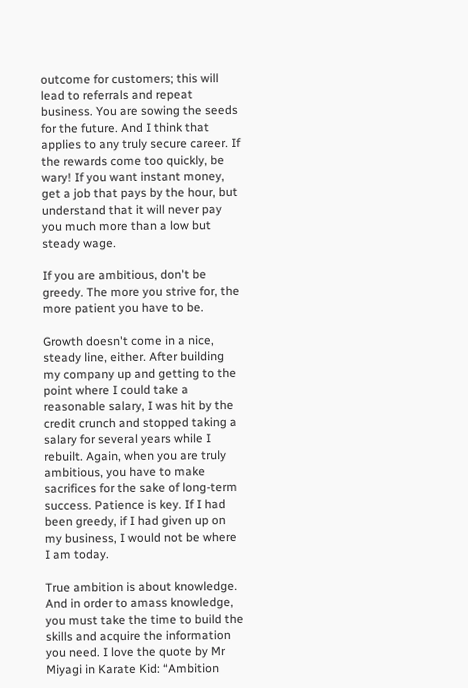outcome for customers; this will lead to referrals and repeat business. You are sowing the seeds for the future. And I think that applies to any truly secure career. If the rewards come too quickly, be wary! If you want instant money, get a job that pays by the hour, but understand that it will never pay you much more than a low but steady wage.

If you are ambitious, don't be greedy. The more you strive for, the more patient you have to be.

Growth doesn't come in a nice, steady line, either. After building my company up and getting to the point where I could take a reasonable salary, I was hit by the credit crunch and stopped taking a salary for several years while I rebuilt. Again, when you are truly ambitious, you have to make sacrifices for the sake of long-term success. Patience is key. If I had been greedy, if I had given up on my business, I would not be where I am today.

True ambition is about knowledge. And in order to amass knowledge, you must take the time to build the skills and acquire the information you need. I love the quote by Mr Miyagi in Karate Kid: “Ambition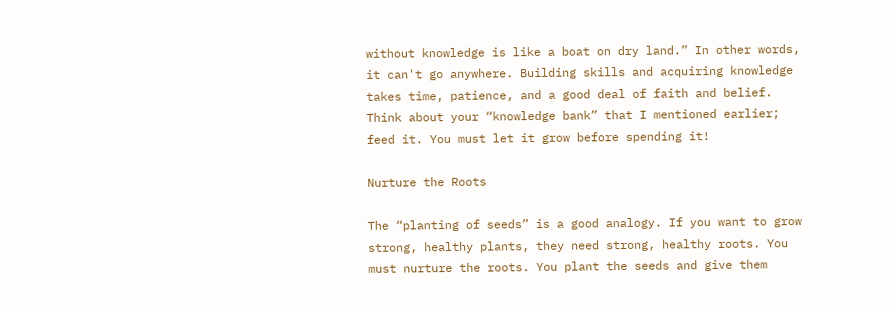without knowledge is like a boat on dry land.” In other words, it can't go anywhere. Building skills and acquiring knowledge takes time, patience, and a good deal of faith and belief. Think about your “knowledge bank” that I mentioned earlier; feed it. You must let it grow before spending it!

Nurture the Roots

The “planting of seeds” is a good analogy. If you want to grow strong, healthy plants, they need strong, healthy roots. You must nurture the roots. You plant the seeds and give them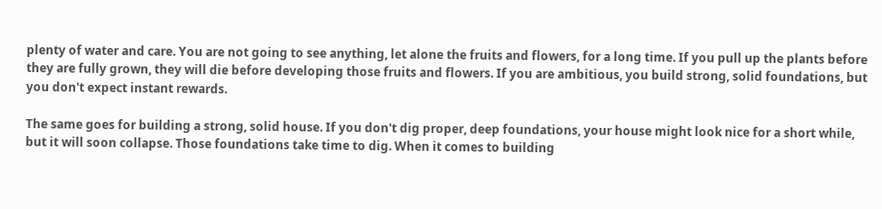plenty of water and care. You are not going to see anything, let alone the fruits and flowers, for a long time. If you pull up the plants before they are fully grown, they will die before developing those fruits and flowers. If you are ambitious, you build strong, solid foundations, but you don't expect instant rewards.

The same goes for building a strong, solid house. If you don't dig proper, deep foundations, your house might look nice for a short while, but it will soon collapse. Those foundations take time to dig. When it comes to building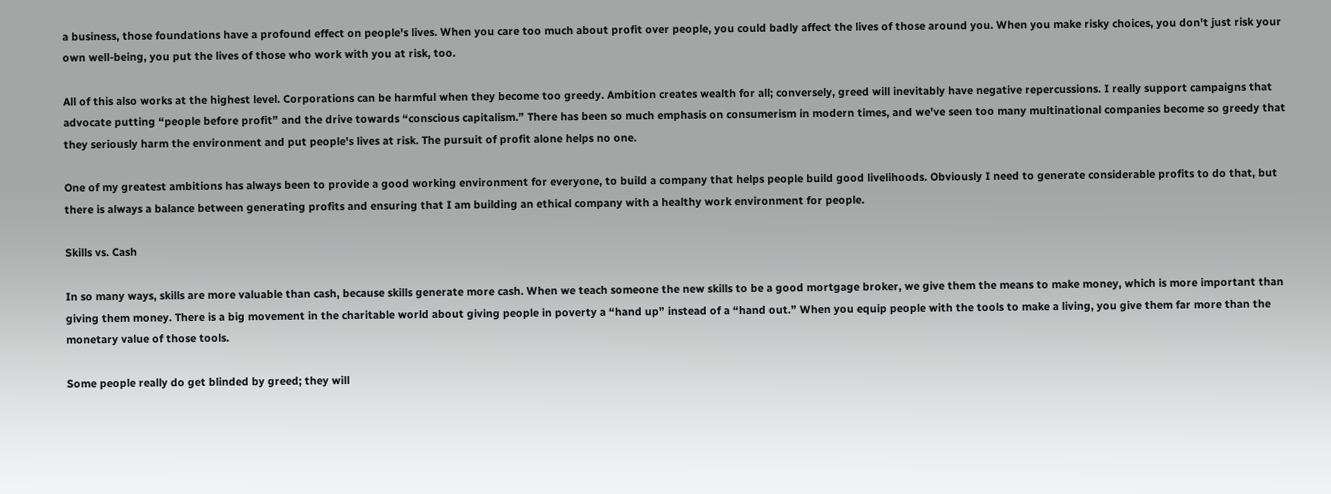a business, those foundations have a profound effect on people's lives. When you care too much about profit over people, you could badly affect the lives of those around you. When you make risky choices, you don't just risk your own well-being, you put the lives of those who work with you at risk, too.

All of this also works at the highest level. Corporations can be harmful when they become too greedy. Ambition creates wealth for all; conversely, greed will inevitably have negative repercussions. I really support campaigns that advocate putting “people before profit” and the drive towards “conscious capitalism.” There has been so much emphasis on consumerism in modern times, and we've seen too many multinational companies become so greedy that they seriously harm the environment and put people's lives at risk. The pursuit of profit alone helps no one.

One of my greatest ambitions has always been to provide a good working environment for everyone, to build a company that helps people build good livelihoods. Obviously I need to generate considerable profits to do that, but there is always a balance between generating profits and ensuring that I am building an ethical company with a healthy work environment for people.

Skills vs. Cash

In so many ways, skills are more valuable than cash, because skills generate more cash. When we teach someone the new skills to be a good mortgage broker, we give them the means to make money, which is more important than giving them money. There is a big movement in the charitable world about giving people in poverty a “hand up” instead of a “hand out.” When you equip people with the tools to make a living, you give them far more than the monetary value of those tools.

Some people really do get blinded by greed; they will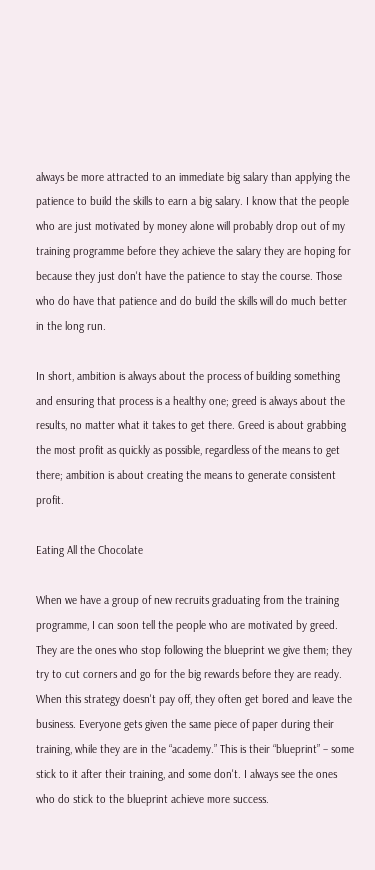always be more attracted to an immediate big salary than applying the patience to build the skills to earn a big salary. I know that the people who are just motivated by money alone will probably drop out of my training programme before they achieve the salary they are hoping for because they just don't have the patience to stay the course. Those who do have that patience and do build the skills will do much better in the long run.

In short, ambition is always about the process of building something and ensuring that process is a healthy one; greed is always about the results, no matter what it takes to get there. Greed is about grabbing the most profit as quickly as possible, regardless of the means to get there; ambition is about creating the means to generate consistent profit.

Eating All the Chocolate

When we have a group of new recruits graduating from the training programme, I can soon tell the people who are motivated by greed. They are the ones who stop following the blueprint we give them; they try to cut corners and go for the big rewards before they are ready. When this strategy doesn't pay off, they often get bored and leave the business. Everyone gets given the same piece of paper during their training, while they are in the “academy.” This is their “blueprint” – some stick to it after their training, and some don't. I always see the ones who do stick to the blueprint achieve more success.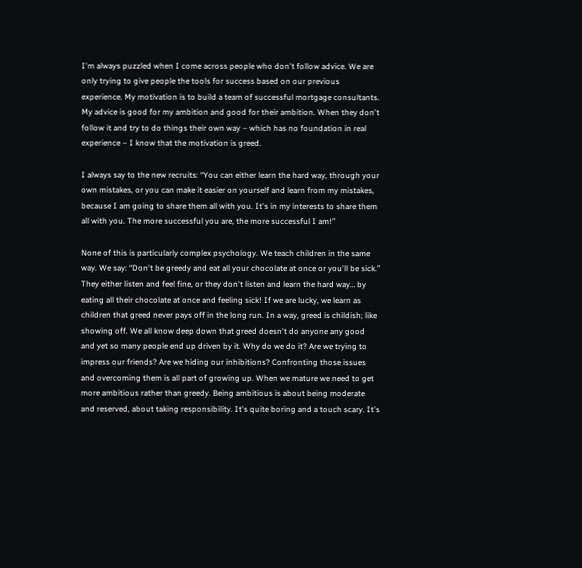I'm always puzzled when I come across people who don't follow advice. We are only trying to give people the tools for success based on our previous experience. My motivation is to build a team of successful mortgage consultants. My advice is good for my ambition and good for their ambition. When they don't follow it and try to do things their own way – which has no foundation in real experience – I know that the motivation is greed.

I always say to the new recruits: “You can either learn the hard way, through your own mistakes, or you can make it easier on yourself and learn from my mistakes, because I am going to share them all with you. It's in my interests to share them all with you. The more successful you are, the more successful I am!”

None of this is particularly complex psychology. We teach children in the same way. We say: “Don't be greedy and eat all your chocolate at once or you'll be sick.” They either listen and feel fine, or they don't listen and learn the hard way… by eating all their chocolate at once and feeling sick! If we are lucky, we learn as children that greed never pays off in the long run. In a way, greed is childish; like showing off. We all know deep down that greed doesn't do anyone any good and yet so many people end up driven by it. Why do we do it? Are we trying to impress our friends? Are we hiding our inhibitions? Confronting those issues and overcoming them is all part of growing up. When we mature we need to get more ambitious rather than greedy. Being ambitious is about being moderate and reserved, about taking responsibility. It's quite boring and a touch scary. It's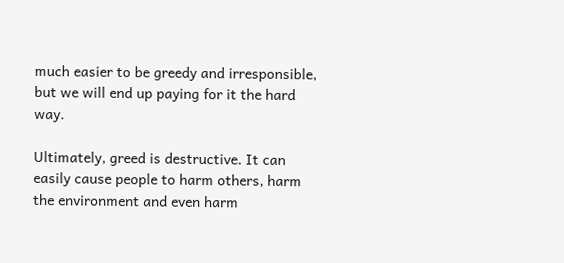much easier to be greedy and irresponsible, but we will end up paying for it the hard way.

Ultimately, greed is destructive. It can easily cause people to harm others, harm the environment and even harm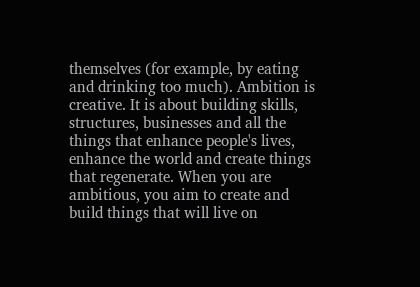themselves (for example, by eating and drinking too much). Ambition is creative. It is about building skills, structures, businesses and all the things that enhance people's lives, enhance the world and create things that regenerate. When you are ambitious, you aim to create and build things that will live on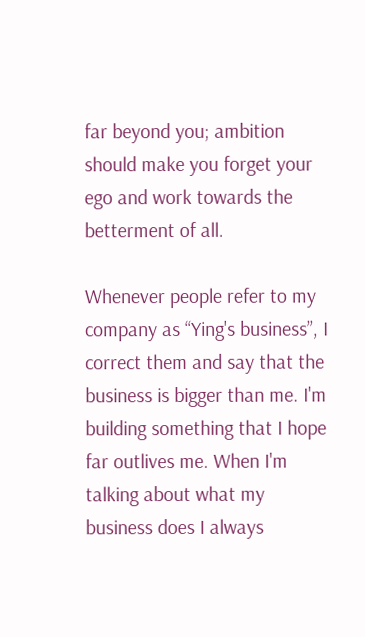far beyond you; ambition should make you forget your ego and work towards the betterment of all.

Whenever people refer to my company as “Ying's business”, I correct them and say that the business is bigger than me. I'm building something that I hope far outlives me. When I'm talking about what my business does I always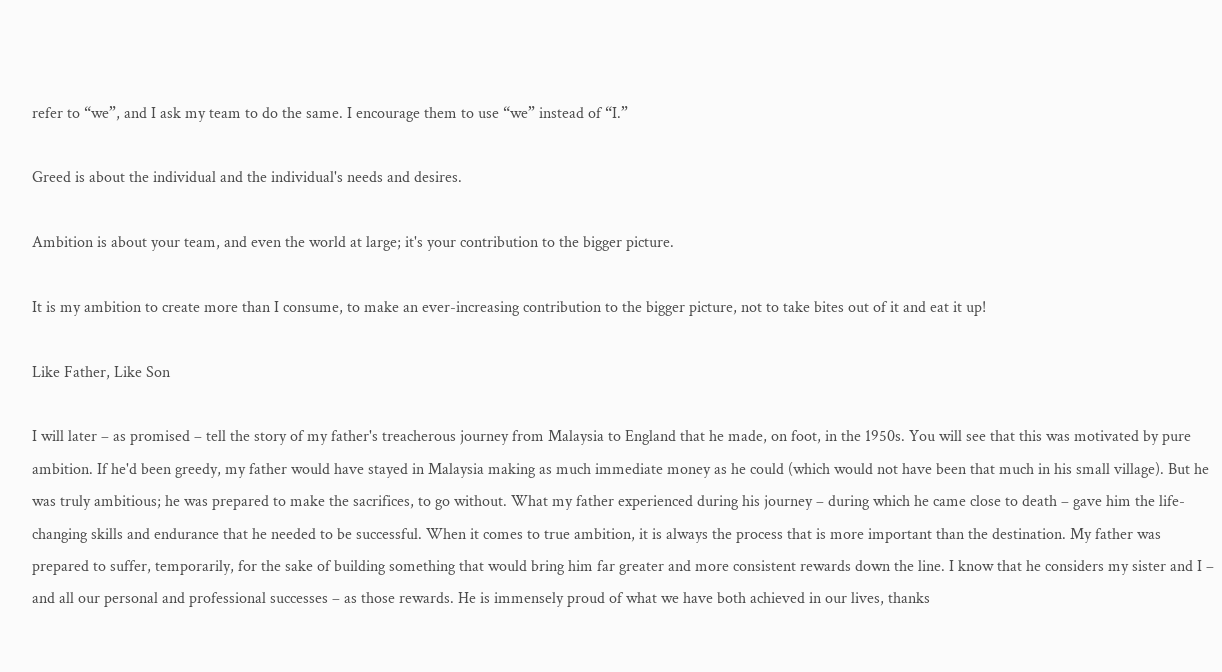refer to “we”, and I ask my team to do the same. I encourage them to use “we” instead of “I.”

Greed is about the individual and the individual's needs and desires.

Ambition is about your team, and even the world at large; it's your contribution to the bigger picture.

It is my ambition to create more than I consume, to make an ever-increasing contribution to the bigger picture, not to take bites out of it and eat it up!

Like Father, Like Son

I will later – as promised – tell the story of my father's treacherous journey from Malaysia to England that he made, on foot, in the 1950s. You will see that this was motivated by pure ambition. If he'd been greedy, my father would have stayed in Malaysia making as much immediate money as he could (which would not have been that much in his small village). But he was truly ambitious; he was prepared to make the sacrifices, to go without. What my father experienced during his journey – during which he came close to death – gave him the life-changing skills and endurance that he needed to be successful. When it comes to true ambition, it is always the process that is more important than the destination. My father was prepared to suffer, temporarily, for the sake of building something that would bring him far greater and more consistent rewards down the line. I know that he considers my sister and I – and all our personal and professional successes – as those rewards. He is immensely proud of what we have both achieved in our lives, thanks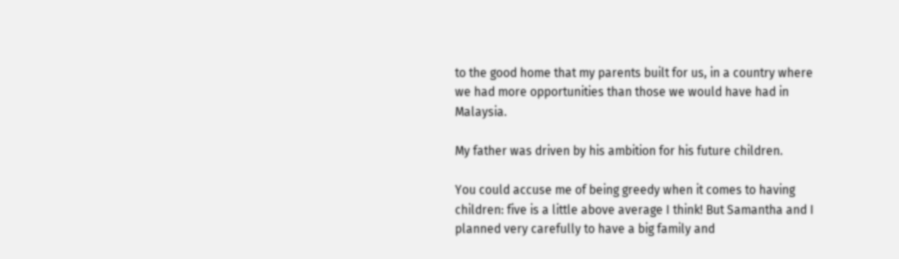to the good home that my parents built for us, in a country where we had more opportunities than those we would have had in Malaysia.

My father was driven by his ambition for his future children.

You could accuse me of being greedy when it comes to having children: five is a little above average I think! But Samantha and I planned very carefully to have a big family and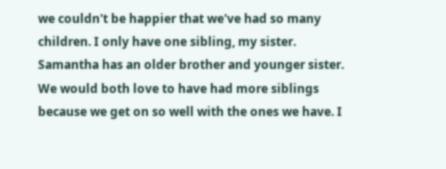we couldn't be happier that we've had so many children. I only have one sibling, my sister. Samantha has an older brother and younger sister. We would both love to have had more siblings because we get on so well with the ones we have. I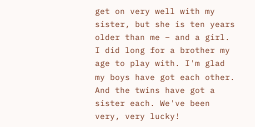get on very well with my sister, but she is ten years older than me – and a girl. I did long for a brother my age to play with. I'm glad my boys have got each other. And the twins have got a sister each. We've been very, very lucky!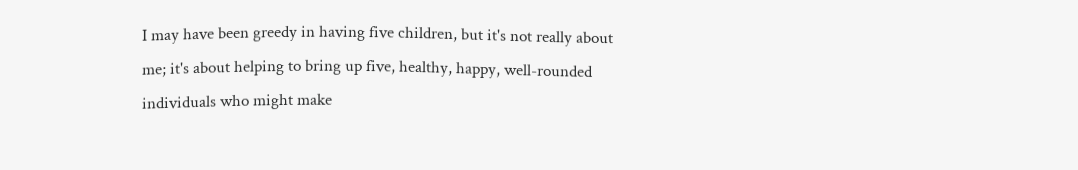I may have been greedy in having five children, but it's not really about me; it's about helping to bring up five, healthy, happy, well-rounded individuals who might make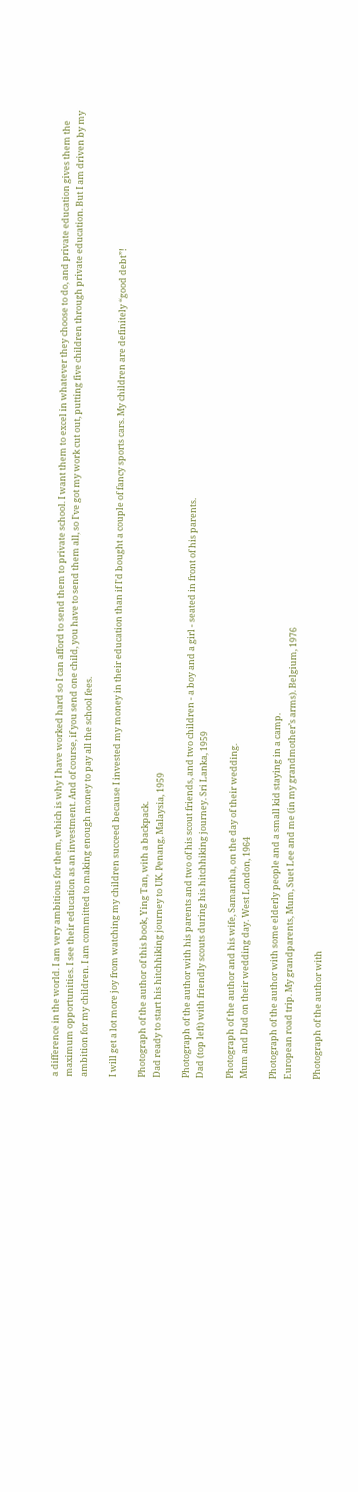a difference in the world. I am very ambitious for them, which is why I have worked hard so I can afford to send them to private school. I want them to excel in whatever they choose to do, and private education gives them the maximum opportunities. I see their education as an investment. And of course, if you send one child, you have to send them all, so I've got my work cut out, putting five children through private education. But I am driven by my ambition for my children. I am committed to making enough money to pay all the school fees.

I will get a lot more joy from watching my children succeed because I invested my money in their education than if I'd bought a couple of fancy sports cars. My children are definitely “good debt”!

Photograph of the author of this book, Ying Tan, with a backpack.
Dad ready to start his hitchhiking journey to UK. Penang, Malaysia, 1959

Photograph of the author with his parents and two of his scout friends, and two children - a boy and a girl - seated in front of his parents.
Dad (top left) with friendly scouts during his hitchhiking journey. Sri Lanka, 1959

Photograph of the author and his wife, Samantha, on the day of their wedding.
Mum and Dad on their wedding day. West London, 1964

Photograph of the author with some elderly people and a small kid staying in a camp.
European road trip. My grandparents, Mum, Suet Lee and me (in my grandmother’s arms). Belgium, 1976

Photograph of the author with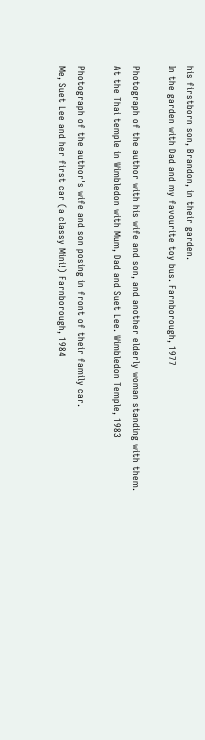his firstborn son, Brandon, in their garden.
In the garden with Dad and my favourite toy bus. Farnborough, 1977

Photograph of the author with his wife and son, and another elderly woman standing with them.
At the Thai temple in Wimbledon with Mum, Dad and Suet Lee. Wimbledon Temple, 1983

Photograph of the author's wife and son posing in front of their family car.
Me, Suet Lee and her first car (a classy Mini!) Farnborough, 1984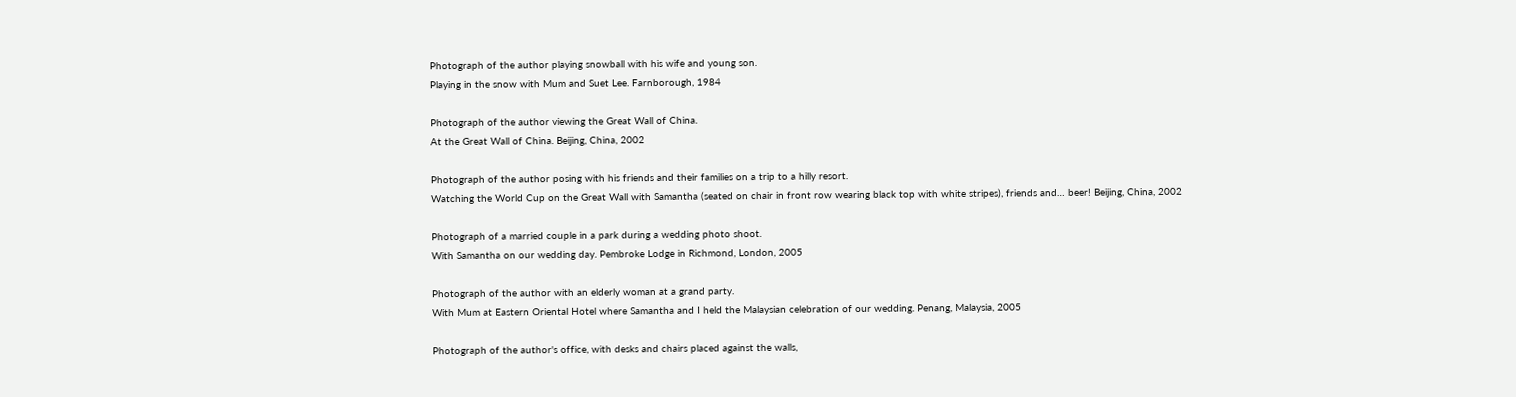Photograph of the author playing snowball with his wife and young son.
Playing in the snow with Mum and Suet Lee. Farnborough, 1984

Photograph of the author viewing the Great Wall of China.
At the Great Wall of China. Beijing, China, 2002

Photograph of the author posing with his friends and their families on a trip to a hilly resort.
Watching the World Cup on the Great Wall with Samantha (seated on chair in front row wearing black top with white stripes), friends and… beer! Beijing, China, 2002

Photograph of a married couple in a park during a wedding photo shoot.
With Samantha on our wedding day. Pembroke Lodge in Richmond, London, 2005

Photograph of the author with an elderly woman at a grand party.
With Mum at Eastern Oriental Hotel where Samantha and I held the Malaysian celebration of our wedding. Penang, Malaysia, 2005

Photograph of the author's office, with desks and chairs placed against the walls,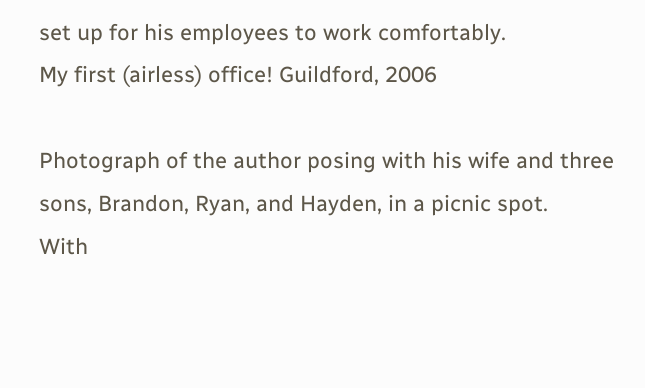set up for his employees to work comfortably.
My first (airless) office! Guildford, 2006

Photograph of the author posing with his wife and three sons, Brandon, Ryan, and Hayden, in a picnic spot.
With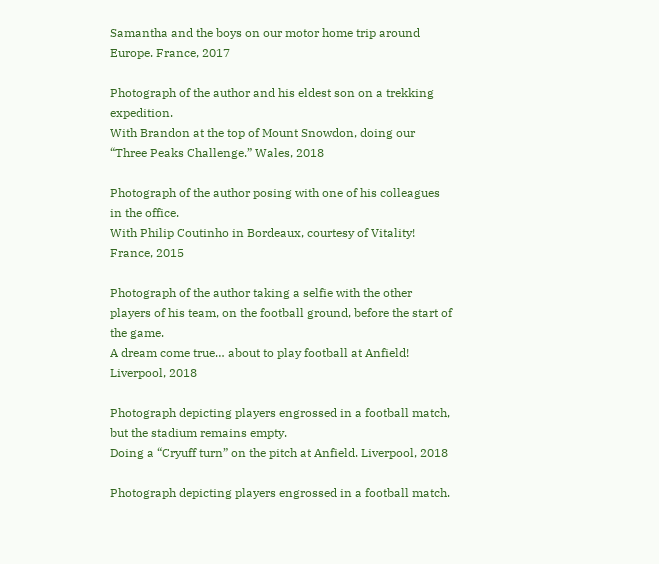Samantha and the boys on our motor home trip around Europe. France, 2017

Photograph of the author and his eldest son on a trekking expedition.
With Brandon at the top of Mount Snowdon, doing our “Three Peaks Challenge.” Wales, 2018

Photograph of the author posing with one of his colleagues in the office.
With Philip Coutinho in Bordeaux, courtesy of Vitality! France, 2015

Photograph of the author taking a selfie with the other players of his team, on the football ground, before the start of the game.
A dream come true… about to play football at Anfield! Liverpool, 2018

Photograph depicting players engrossed in a football match, but the stadium remains empty.
Doing a “Cryuff turn” on the pitch at Anfield. Liverpool, 2018

Photograph depicting players engrossed in a football match.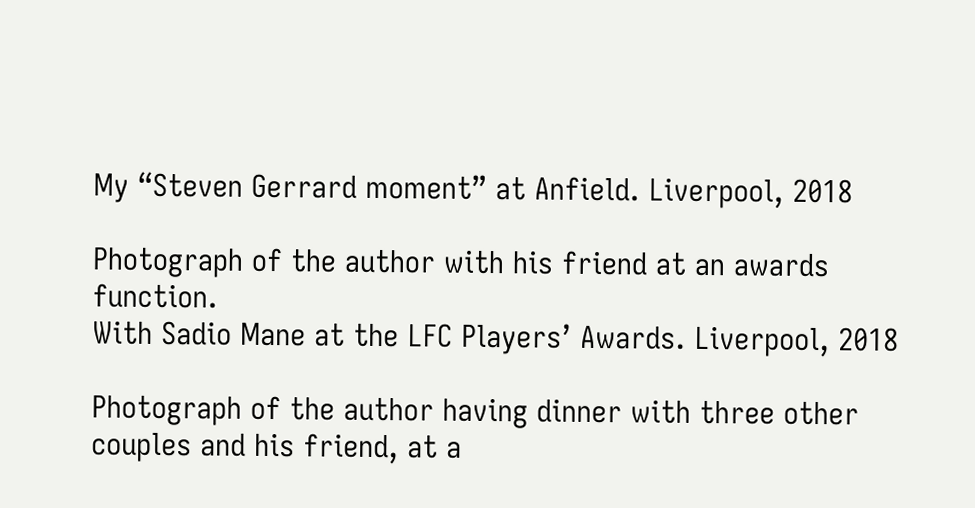My “Steven Gerrard moment” at Anfield. Liverpool, 2018

Photograph of the author with his friend at an awards function.
With Sadio Mane at the LFC Players’ Awards. Liverpool, 2018

Photograph of the author having dinner with three other couples and his friend, at a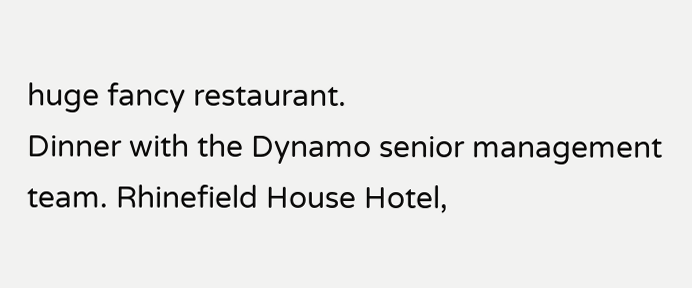huge fancy restaurant.
Dinner with the Dynamo senior management team. Rhinefield House Hotel,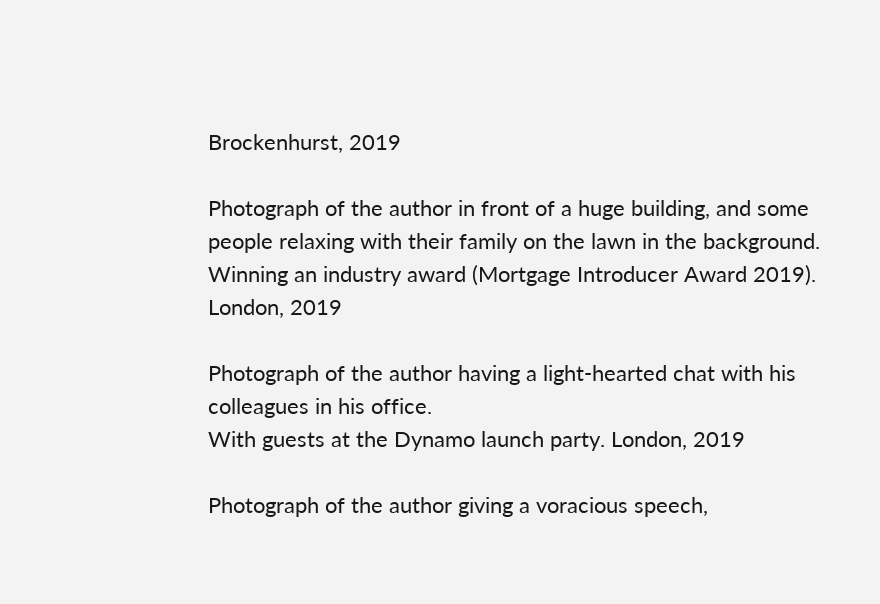Brockenhurst, 2019

Photograph of the author in front of a huge building, and some people relaxing with their family on the lawn in the background.
Winning an industry award (Mortgage Introducer Award 2019). London, 2019

Photograph of the author having a light-hearted chat with his colleagues in his office.
With guests at the Dynamo launch party. London, 2019

Photograph of the author giving a voracious speech,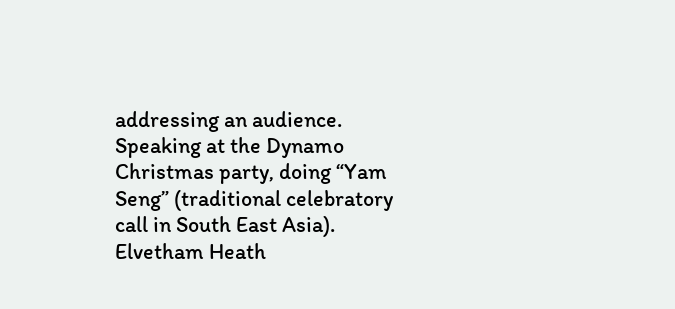addressing an audience.
Speaking at the Dynamo Christmas party, doing “Yam Seng” (traditional celebratory call in South East Asia). Elvetham Heath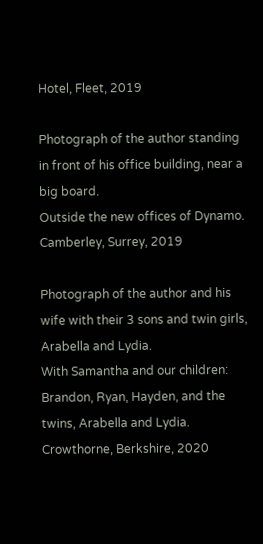Hotel, Fleet, 2019

Photograph of the author standing in front of his office building, near a big board.
Outside the new offices of Dynamo. Camberley, Surrey, 2019

Photograph of the author and his wife with their 3 sons and twin girls, Arabella and Lydia.
With Samantha and our children: Brandon, Ryan, Hayden, and the twins, Arabella and Lydia. Crowthorne, Berkshire, 2020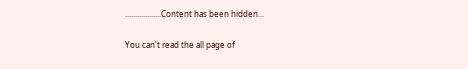..................Content has been hidden...

You can't read the all page of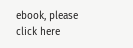ebook, please click here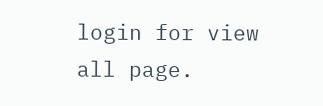login for view all page.